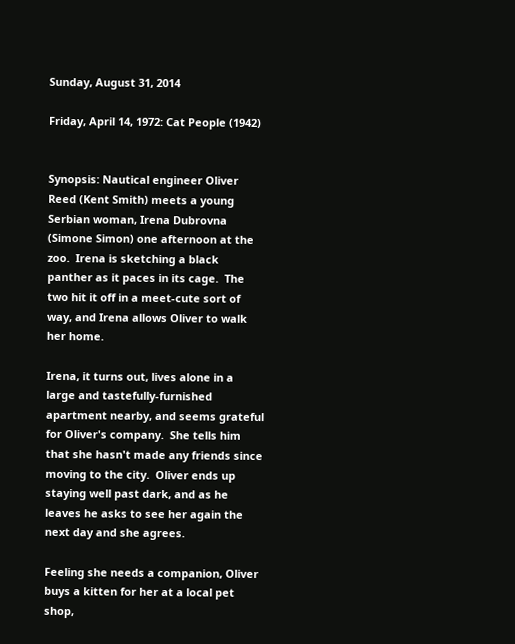Sunday, August 31, 2014

Friday, April 14, 1972: Cat People (1942)


Synopsis: Nautical engineer Oliver Reed (Kent Smith) meets a young Serbian woman, Irena Dubrovna (Simone Simon) one afternoon at the zoo.  Irena is sketching a black panther as it paces in its cage.  The two hit it off in a meet-cute sort of way, and Irena allows Oliver to walk her home.

Irena, it turns out, lives alone in a large and tastefully-furnished apartment nearby, and seems grateful for Oliver's company.  She tells him that she hasn't made any friends since moving to the city.  Oliver ends up staying well past dark, and as he leaves he asks to see her again the next day and she agrees.

Feeling she needs a companion, Oliver buys a kitten for her at a local pet shop,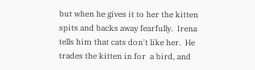but when he gives it to her the kitten spits and backs away fearfully.  Irena tells him that cats don't like her.  He trades the kitten in for  a bird, and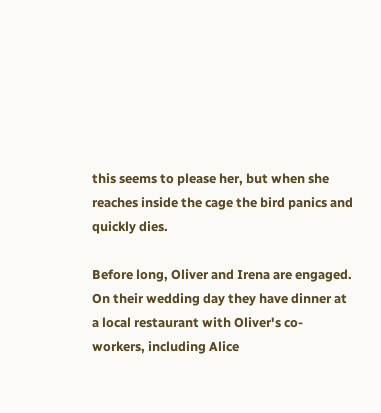this seems to please her, but when she reaches inside the cage the bird panics and quickly dies.

Before long, Oliver and Irena are engaged. On their wedding day they have dinner at a local restaurant with Oliver's co-workers, including Alice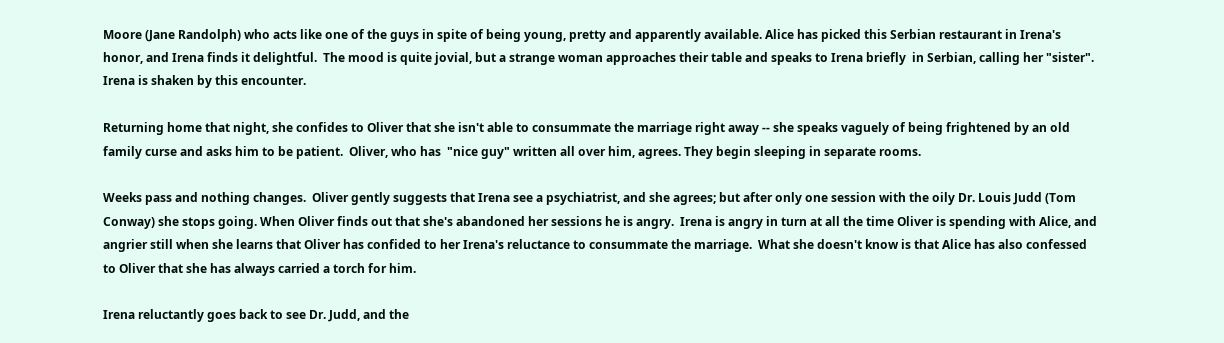Moore (Jane Randolph) who acts like one of the guys in spite of being young, pretty and apparently available. Alice has picked this Serbian restaurant in Irena's honor, and Irena finds it delightful.  The mood is quite jovial, but a strange woman approaches their table and speaks to Irena briefly  in Serbian, calling her "sister".  Irena is shaken by this encounter.

Returning home that night, she confides to Oliver that she isn't able to consummate the marriage right away -- she speaks vaguely of being frightened by an old family curse and asks him to be patient.  Oliver, who has  "nice guy" written all over him, agrees. They begin sleeping in separate rooms.

Weeks pass and nothing changes.  Oliver gently suggests that Irena see a psychiatrist, and she agrees; but after only one session with the oily Dr. Louis Judd (Tom Conway) she stops going. When Oliver finds out that she's abandoned her sessions he is angry.  Irena is angry in turn at all the time Oliver is spending with Alice, and angrier still when she learns that Oliver has confided to her Irena's reluctance to consummate the marriage.  What she doesn't know is that Alice has also confessed to Oliver that she has always carried a torch for him.

Irena reluctantly goes back to see Dr. Judd, and the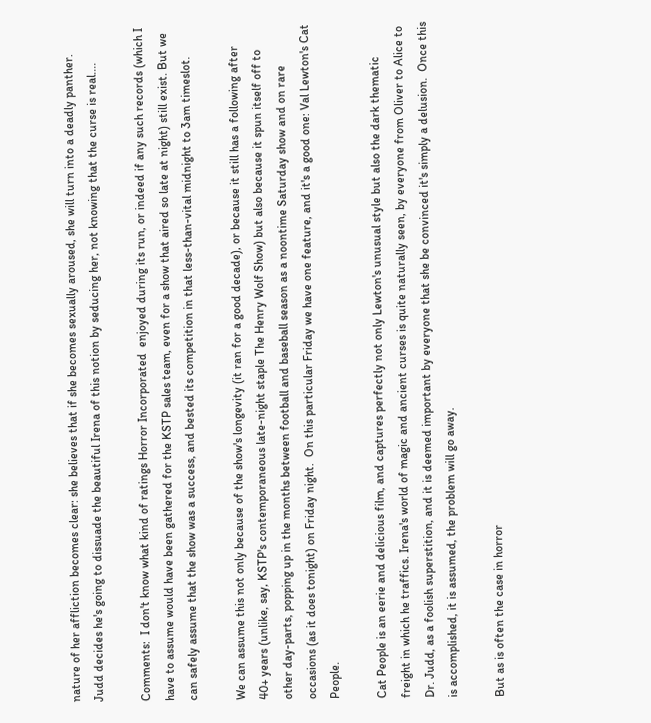nature of her affliction becomes clear: she believes that if she becomes sexually aroused, she will turn into a deadly panther. Judd decides he's going to dissuade the beautiful Irena of this notion by seducing her, not knowing that the curse is real....

Comments:  I don't know what kind of ratings Horror Incorporated  enjoyed during its run, or indeed if any such records (which I have to assume would have been gathered for the KSTP sales team, even for a show that aired so late at night) still exist. But we can safely assume that the show was a success, and bested its competition in that less-than-vital midnight to 3am timeslot.

We can assume this not only because of the show's longevity (it ran for a good decade), or because it still has a following after 40+ years (unlike, say, KSTP's contemporaneous late-night staple The Henry Wolf Show) but also because it spun itself off to other day-parts, popping up in the months between football and baseball season as a noontime Saturday show and on rare occasions (as it does tonight) on Friday night.  On this particular Friday we have one feature, and it's a good one: Val Lewton's Cat People.

Cat People is an eerie and delicious film, and captures perfectly not only Lewton's unusual style but also the dark thematic freight in which he traffics. Irena's world of magic and ancient curses is quite naturally seen, by everyone from Oliver to Alice to Dr. Judd, as a foolish superstition, and it is deemed important by everyone that she be convinced it's simply a delusion.  Once this is accomplished, it is assumed, the problem will go away.

But as is often the case in horror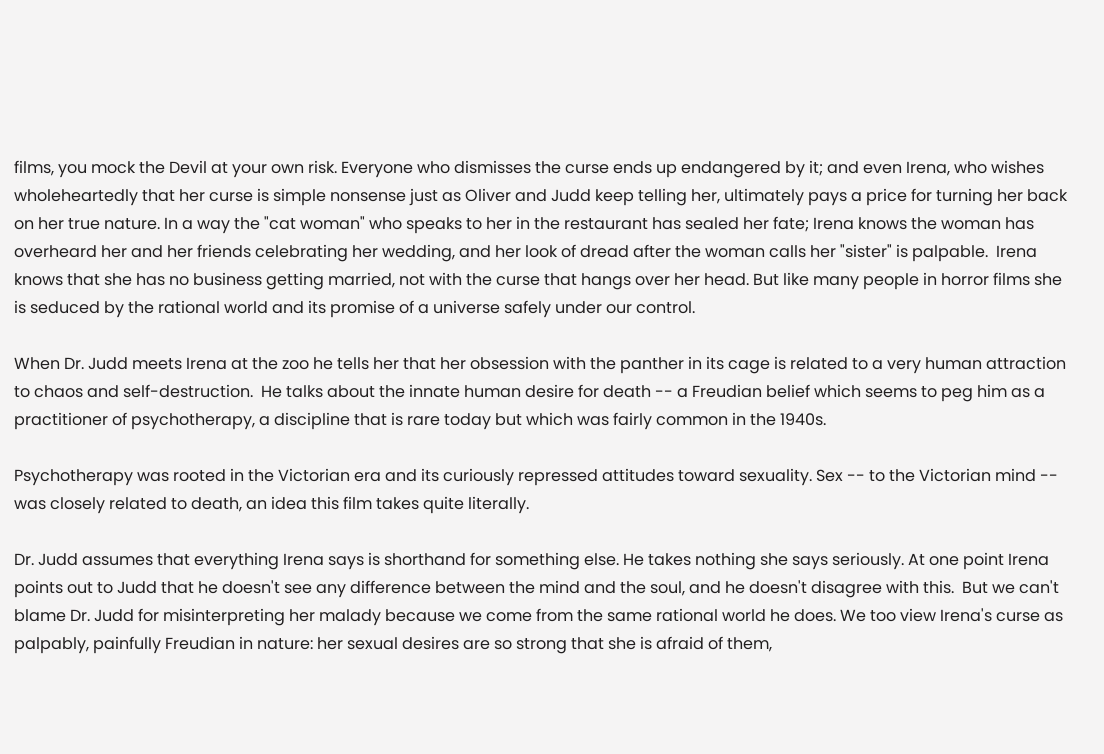films, you mock the Devil at your own risk. Everyone who dismisses the curse ends up endangered by it; and even Irena, who wishes wholeheartedly that her curse is simple nonsense just as Oliver and Judd keep telling her, ultimately pays a price for turning her back on her true nature. In a way the "cat woman" who speaks to her in the restaurant has sealed her fate; Irena knows the woman has overheard her and her friends celebrating her wedding, and her look of dread after the woman calls her "sister" is palpable.  Irena knows that she has no business getting married, not with the curse that hangs over her head. But like many people in horror films she is seduced by the rational world and its promise of a universe safely under our control.

When Dr. Judd meets Irena at the zoo he tells her that her obsession with the panther in its cage is related to a very human attraction to chaos and self-destruction.  He talks about the innate human desire for death -- a Freudian belief which seems to peg him as a practitioner of psychotherapy, a discipline that is rare today but which was fairly common in the 1940s.

Psychotherapy was rooted in the Victorian era and its curiously repressed attitudes toward sexuality. Sex -- to the Victorian mind -- was closely related to death, an idea this film takes quite literally.

Dr. Judd assumes that everything Irena says is shorthand for something else. He takes nothing she says seriously. At one point Irena points out to Judd that he doesn't see any difference between the mind and the soul, and he doesn't disagree with this.  But we can't blame Dr. Judd for misinterpreting her malady because we come from the same rational world he does. We too view Irena's curse as palpably, painfully Freudian in nature: her sexual desires are so strong that she is afraid of them,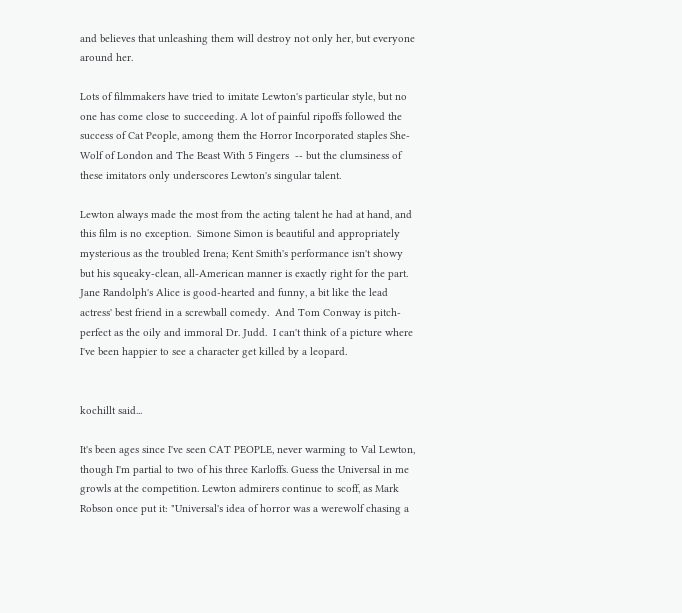and believes that unleashing them will destroy not only her, but everyone around her.

Lots of filmmakers have tried to imitate Lewton's particular style, but no one has come close to succeeding. A lot of painful ripoffs followed the success of Cat People, among them the Horror Incorporated staples She-Wolf of London and The Beast With 5 Fingers  -- but the clumsiness of these imitators only underscores Lewton's singular talent.

Lewton always made the most from the acting talent he had at hand, and this film is no exception.  Simone Simon is beautiful and appropriately mysterious as the troubled Irena; Kent Smith's performance isn't showy but his squeaky-clean, all-American manner is exactly right for the part.  Jane Randolph's Alice is good-hearted and funny, a bit like the lead actress' best friend in a screwball comedy.  And Tom Conway is pitch-perfect as the oily and immoral Dr. Judd.  I can't think of a picture where I've been happier to see a character get killed by a leopard.


kochillt said...

It's been ages since I've seen CAT PEOPLE, never warming to Val Lewton, though I'm partial to two of his three Karloffs. Guess the Universal in me growls at the competition. Lewton admirers continue to scoff, as Mark Robson once put it: "Universal's idea of horror was a werewolf chasing a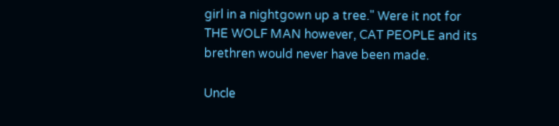girl in a nightgown up a tree." Were it not for THE WOLF MAN however, CAT PEOPLE and its brethren would never have been made.

Uncle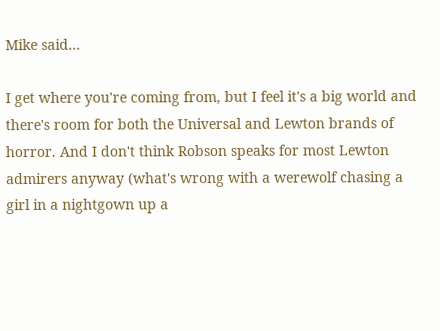Mike said...

I get where you're coming from, but I feel it's a big world and there's room for both the Universal and Lewton brands of horror. And I don't think Robson speaks for most Lewton admirers anyway (what's wrong with a werewolf chasing a girl in a nightgown up a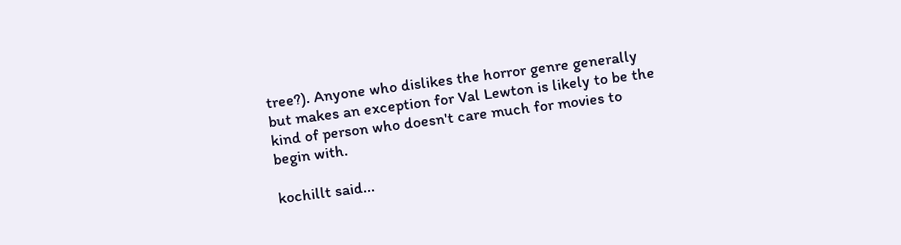tree?). Anyone who dislikes the horror genre generally but makes an exception for Val Lewton is likely to be the kind of person who doesn't care much for movies to begin with.

kochillt said...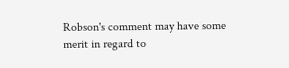Robson's comment may have some merit in regard to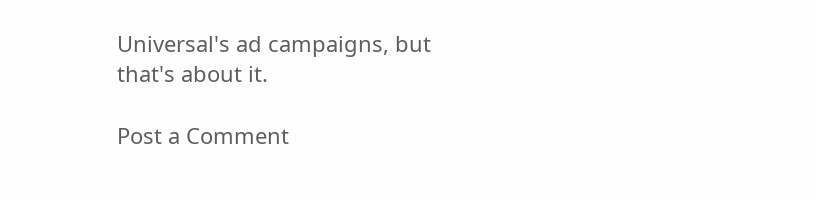Universal's ad campaigns, but that's about it.

Post a Comment